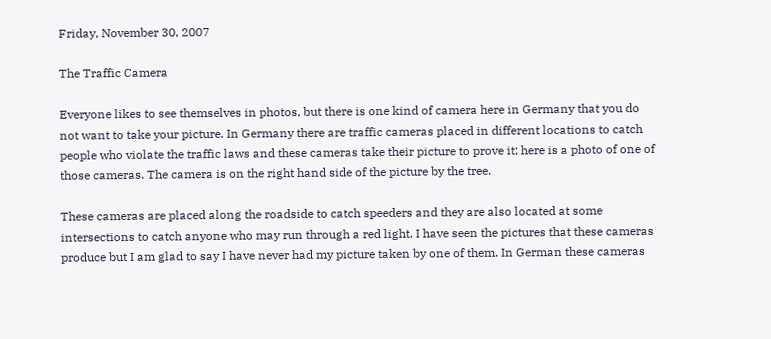Friday, November 30, 2007

The Traffic Camera

Everyone likes to see themselves in photos, but there is one kind of camera here in Germany that you do not want to take your picture. In Germany there are traffic cameras placed in different locations to catch people who violate the traffic laws and these cameras take their picture to prove it; here is a photo of one of those cameras. The camera is on the right hand side of the picture by the tree.

These cameras are placed along the roadside to catch speeders and they are also located at some intersections to catch anyone who may run through a red light. I have seen the pictures that these cameras produce but I am glad to say I have never had my picture taken by one of them. In German these cameras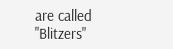are called "Blitzers"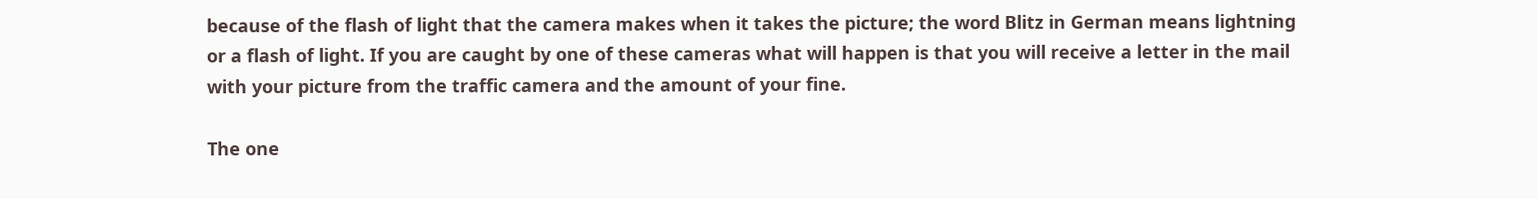because of the flash of light that the camera makes when it takes the picture; the word Blitz in German means lightning or a flash of light. If you are caught by one of these cameras what will happen is that you will receive a letter in the mail with your picture from the traffic camera and the amount of your fine.

The one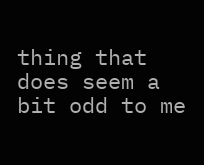thing that does seem a bit odd to me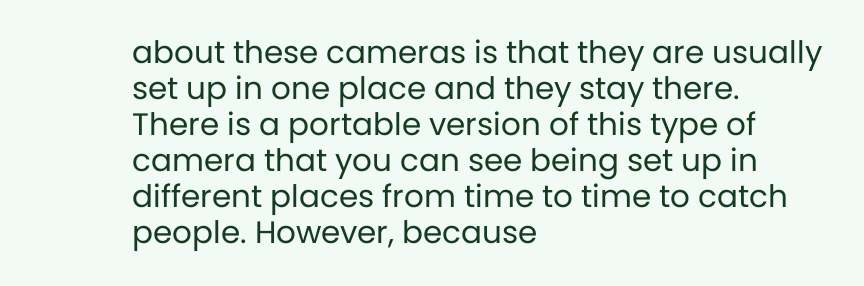about these cameras is that they are usually set up in one place and they stay there. There is a portable version of this type of camera that you can see being set up in different places from time to time to catch people. However, because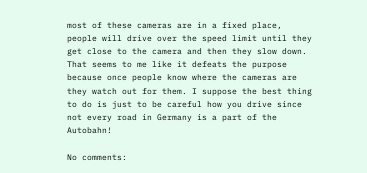most of these cameras are in a fixed place, people will drive over the speed limit until they get close to the camera and then they slow down. That seems to me like it defeats the purpose because once people know where the cameras are they watch out for them. I suppose the best thing to do is just to be careful how you drive since not every road in Germany is a part of the Autobahn!

No comments: